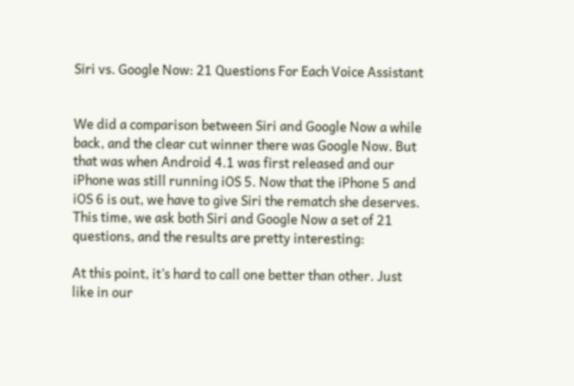Siri vs. Google Now: 21 Questions For Each Voice Assistant


We did a comparison between Siri and Google Now a while back, and the clear cut winner there was Google Now. But that was when Android 4.1 was first released and our iPhone was still running iOS 5. Now that the iPhone 5 and iOS 6 is out, we have to give Siri the rematch she deserves. This time, we ask both Siri and Google Now a set of 21 questions, and the results are pretty interesting:

At this point, it’s hard to call one better than other. Just like in our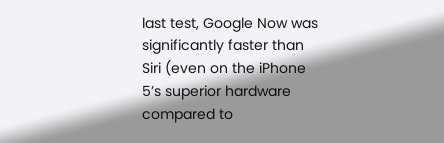last test, Google Now was significantly faster than Siri (even on the iPhone 5’s superior hardware compared to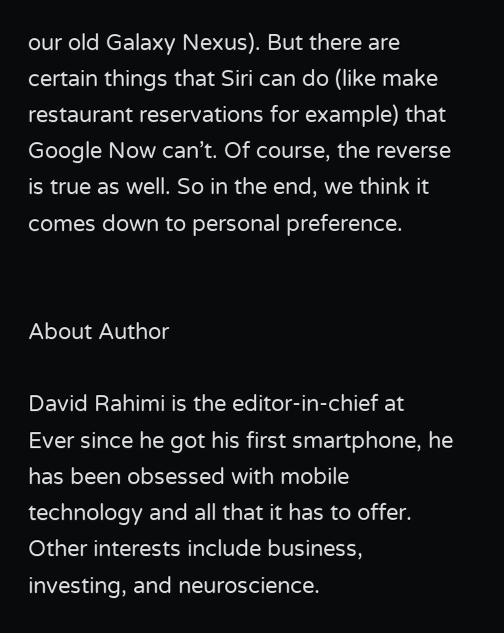our old Galaxy Nexus). But there are certain things that Siri can do (like make restaurant reservations for example) that Google Now can’t. Of course, the reverse is true as well. So in the end, we think it comes down to personal preference.


About Author

David Rahimi is the editor-in-chief at Ever since he got his first smartphone, he has been obsessed with mobile technology and all that it has to offer. Other interests include business, investing, and neuroscience.